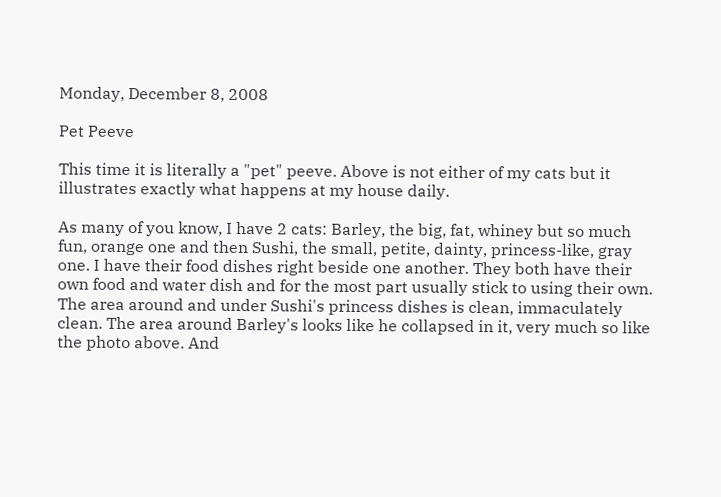Monday, December 8, 2008

Pet Peeve

This time it is literally a "pet" peeve. Above is not either of my cats but it illustrates exactly what happens at my house daily.

As many of you know, I have 2 cats: Barley, the big, fat, whiney but so much fun, orange one and then Sushi, the small, petite, dainty, princess-like, gray one. I have their food dishes right beside one another. They both have their own food and water dish and for the most part usually stick to using their own. The area around and under Sushi's princess dishes is clean, immaculately clean. The area around Barley's looks like he collapsed in it, very much so like the photo above. And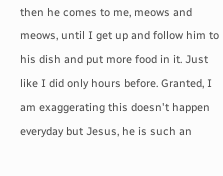then he comes to me, meows and meows, until I get up and follow him to his dish and put more food in it. Just like I did only hours before. Granted, I am exaggerating this doesn't happen everyday but Jesus, he is such an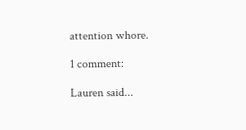attention whore.

1 comment:

Lauren said...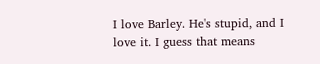I love Barley. He's stupid, and I love it. I guess that means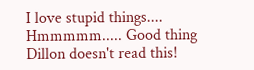I love stupid things.... Hmmmmm..... Good thing Dillon doesn't read this!